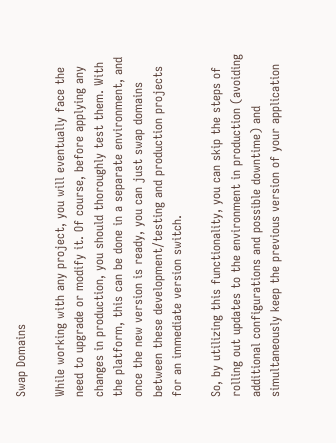Swap Domains

While working with any project, you will eventually face the need to upgrade or modify it. Of course, before applying any changes in production, you should thoroughly test them. With the platform, this can be done in a separate environment, and once the new version is ready, you can just swap domains between these development/testing and production projects for an immediate version switch.

So, by utilizing this functionality, you can skip the steps of rolling out updates to the environment in production (avoiding additional configurations and possible downtime) and simultaneously keep the previous version of your application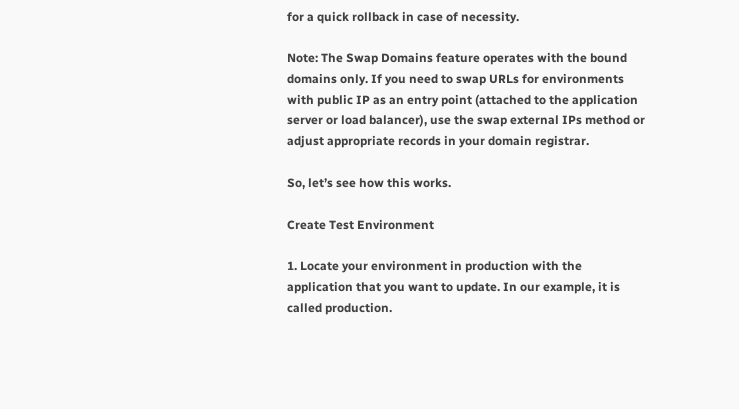for a quick rollback in case of necessity.

Note: The Swap Domains feature operates with the bound domains only. If you need to swap URLs for environments with public IP as an entry point (attached to the application server or load balancer), use the swap external IPs method or adjust appropriate records in your domain registrar.

So, let’s see how this works.

Create Test Environment

1. Locate your environment in production with the application that you want to update. In our example, it is called production.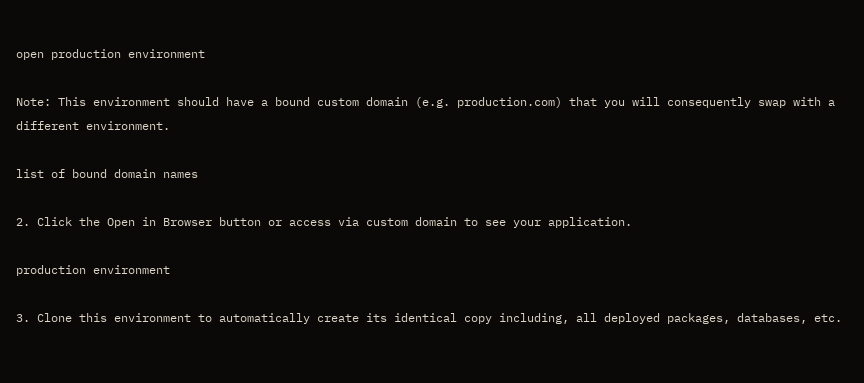open production environment

Note: This environment should have a bound custom domain (e.g. production.com) that you will consequently swap with a different environment.

list of bound domain names

2. Click the Open in Browser button or access via custom domain to see your application.

production environment

3. Clone this environment to automatically create its identical copy including, all deployed packages, databases, etc.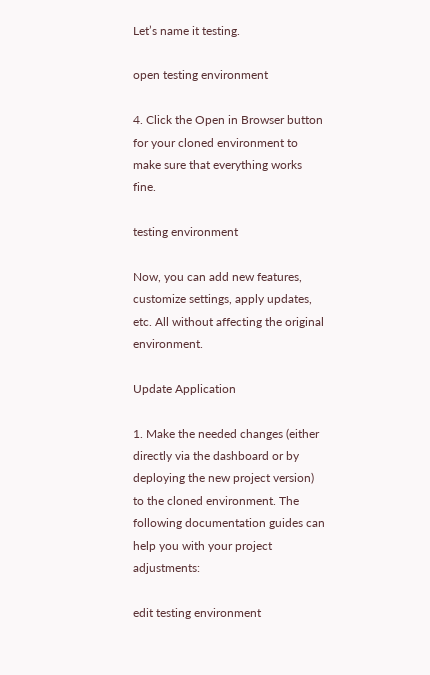Let’s name it testing.

open testing environment

4. Click the Open in Browser button for your cloned environment to make sure that everything works fine.

testing environment

Now, you can add new features, customize settings, apply updates, etc. All without affecting the original environment.

Update Application

1. Make the needed changes (either directly via the dashboard or by deploying the new project version) to the cloned environment. The following documentation guides can help you with your project adjustments:

edit testing environment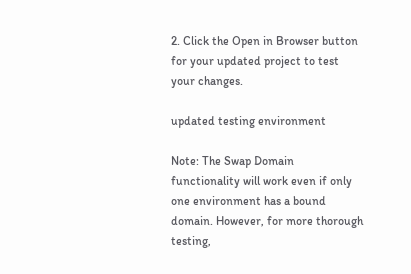2. Click the Open in Browser button for your updated project to test your changes.

updated testing environment

Note: The Swap Domain functionality will work even if only one environment has a bound domain. However, for more thorough testing,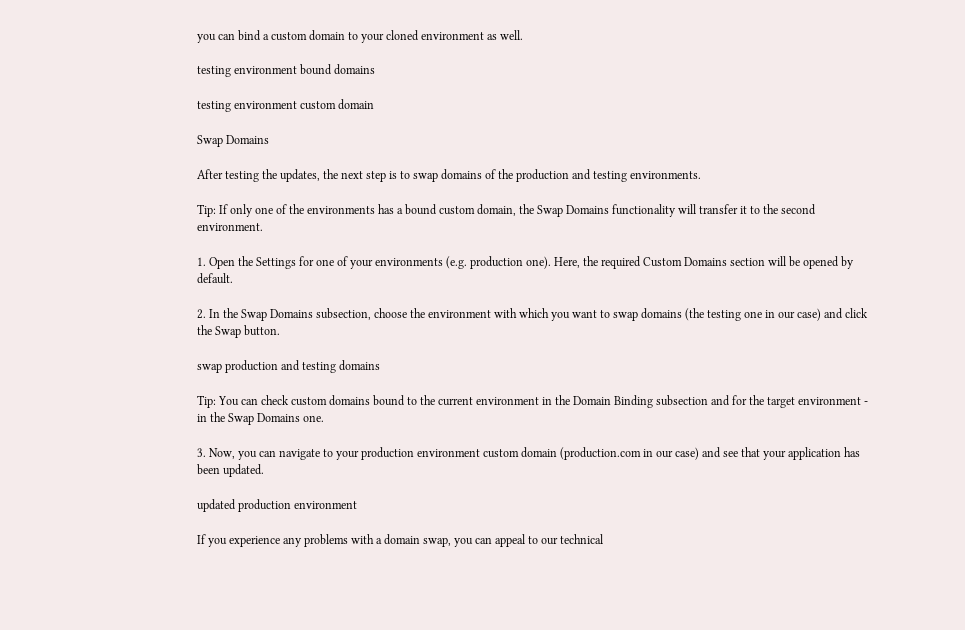you can bind a custom domain to your cloned environment as well.

testing environment bound domains

testing environment custom domain

Swap Domains

After testing the updates, the next step is to swap domains of the production and testing environments.

Tip: If only one of the environments has a bound custom domain, the Swap Domains functionality will transfer it to the second environment.

1. Open the Settings for one of your environments (e.g. production one). Here, the required Custom Domains section will be opened by default.

2. In the Swap Domains subsection, choose the environment with which you want to swap domains (the testing one in our case) and click the Swap button.

swap production and testing domains

Tip: You can check custom domains bound to the current environment in the Domain Binding subsection and for the target environment - in the Swap Domains one.

3. Now, you can navigate to your production environment custom domain (production.com in our case) and see that your application has been updated.

updated production environment

If you experience any problems with a domain swap, you can appeal to our technical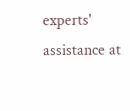experts' assistance at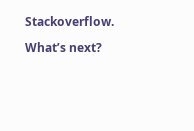Stackoverflow.

What’s next?